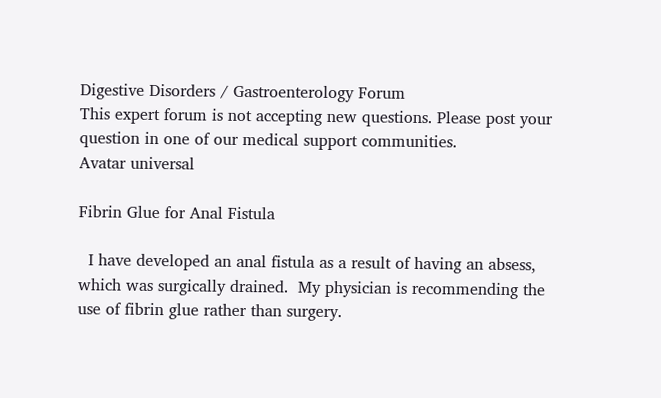Digestive Disorders / Gastroenterology Forum
This expert forum is not accepting new questions. Please post your question in one of our medical support communities.
Avatar universal

Fibrin Glue for Anal Fistula

  I have developed an anal fistula as a result of having an absess, which was surgically drained.  My physician is recommending the use of fibrin glue rather than surgery.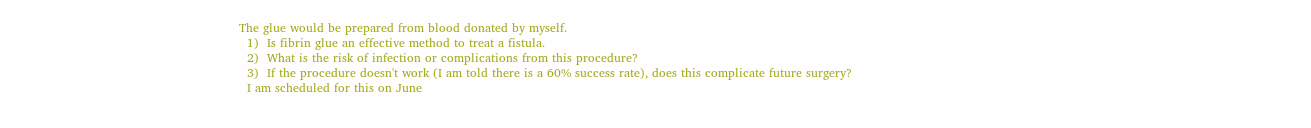The glue would be prepared from blood donated by myself.
  1)  Is fibrin glue an effective method to treat a fistula.
  2)  What is the risk of infection or complications from this procedure?
  3)  If the procedure doesn't work (I am told there is a 60% success rate), does this complicate future surgery?
  I am scheduled for this on June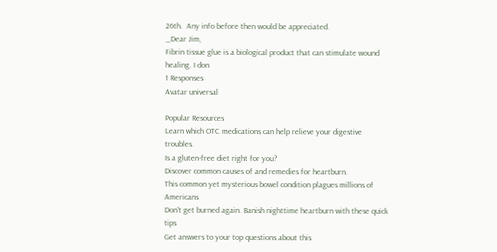26th.  Any info before then would be appreciated.
_Dear Jim,
Fibrin tissue glue is a biological product that can stimulate wound healing. I don
1 Responses
Avatar universal

Popular Resources
Learn which OTC medications can help relieve your digestive troubles.
Is a gluten-free diet right for you?
Discover common causes of and remedies for heartburn.
This common yet mysterious bowel condition plagues millions of Americans
Don't get burned again. Banish nighttime heartburn with these quick tips
Get answers to your top questions about this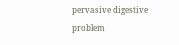pervasive digestive problem